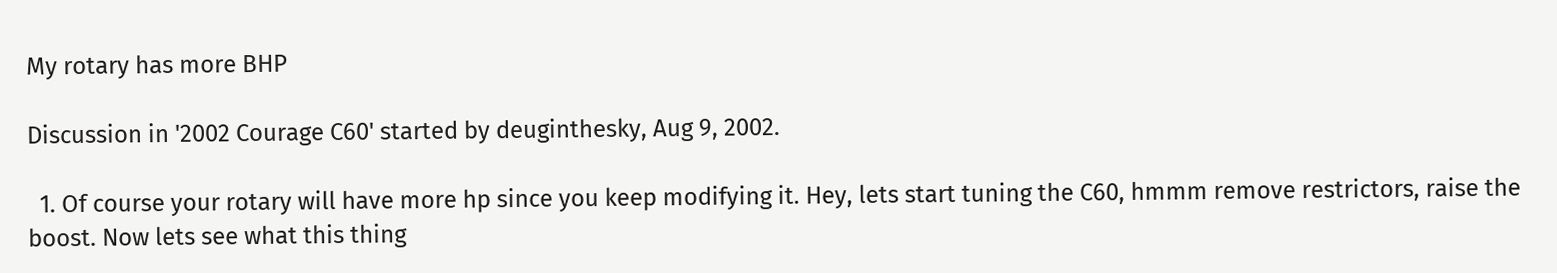My rotary has more BHP

Discussion in '2002 Courage C60' started by deuginthesky, Aug 9, 2002.

  1. Of course your rotary will have more hp since you keep modifying it. Hey, lets start tuning the C60, hmmm remove restrictors, raise the boost. Now lets see what this thing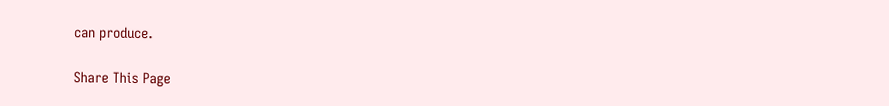can produce.

Share This Page